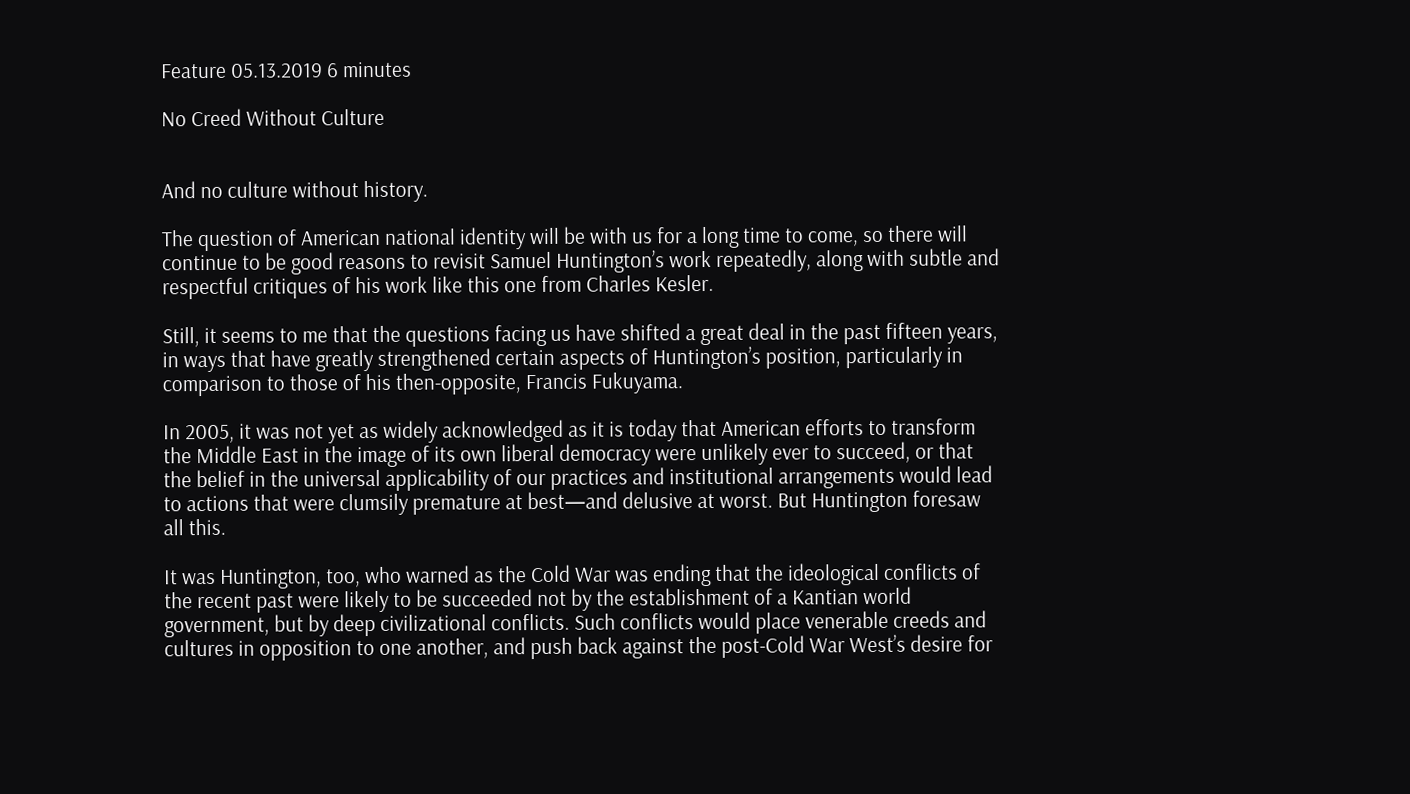Feature 05.13.2019 6 minutes

No Creed Without Culture


And no culture without history.

The question of American national identity will be with us for a long time to come, so there will continue to be good reasons to revisit Samuel Huntington’s work repeatedly, along with subtle and respectful critiques of his work like this one from Charles Kesler.

Still, it seems to me that the questions facing us have shifted a great deal in the past fifteen years, in ways that have greatly strengthened certain aspects of Huntington’s position, particularly in comparison to those of his then-opposite, Francis Fukuyama.

In 2005, it was not yet as widely acknowledged as it is today that American efforts to transform the Middle East in the image of its own liberal democracy were unlikely ever to succeed, or that the belief in the universal applicability of our practices and institutional arrangements would lead to actions that were clumsily premature at best—and delusive at worst. But Huntington foresaw all this.

It was Huntington, too, who warned as the Cold War was ending that the ideological conflicts of the recent past were likely to be succeeded not by the establishment of a Kantian world government, but by deep civilizational conflicts. Such conflicts would place venerable creeds and cultures in opposition to one another, and push back against the post-Cold War West’s desire for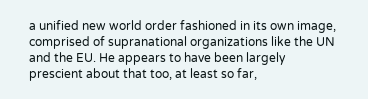a unified new world order fashioned in its own image, comprised of supranational organizations like the UN and the EU. He appears to have been largely prescient about that too, at least so far,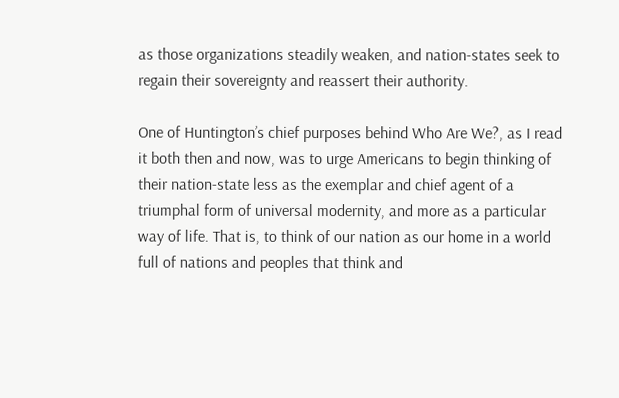as those organizations steadily weaken, and nation-states seek to regain their sovereignty and reassert their authority.

One of Huntington’s chief purposes behind Who Are We?, as I read it both then and now, was to urge Americans to begin thinking of their nation-state less as the exemplar and chief agent of a triumphal form of universal modernity, and more as a particular way of life. That is, to think of our nation as our home in a world full of nations and peoples that think and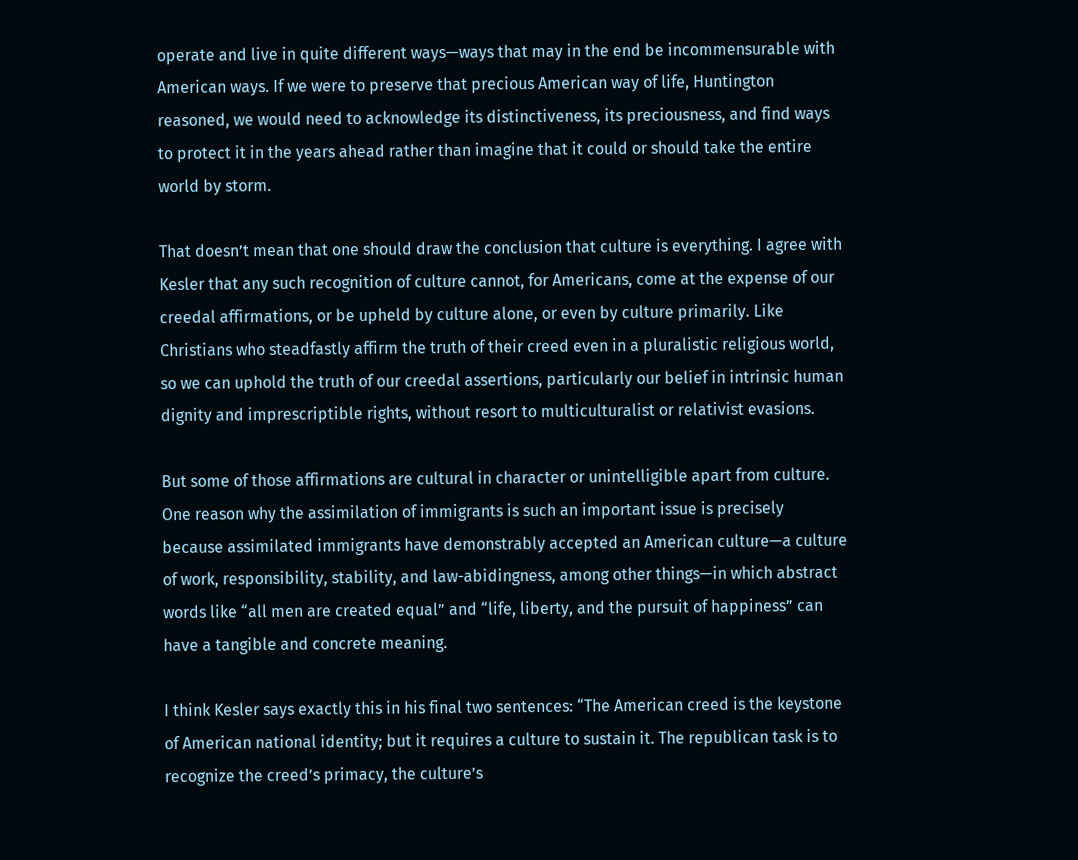operate and live in quite different ways—ways that may in the end be incommensurable with American ways. If we were to preserve that precious American way of life, Huntington reasoned, we would need to acknowledge its distinctiveness, its preciousness, and find ways to protect it in the years ahead rather than imagine that it could or should take the entire world by storm.

That doesn’t mean that one should draw the conclusion that culture is everything. I agree with Kesler that any such recognition of culture cannot, for Americans, come at the expense of our creedal affirmations, or be upheld by culture alone, or even by culture primarily. Like Christians who steadfastly affirm the truth of their creed even in a pluralistic religious world, so we can uphold the truth of our creedal assertions, particularly our belief in intrinsic human dignity and imprescriptible rights, without resort to multiculturalist or relativist evasions.

But some of those affirmations are cultural in character or unintelligible apart from culture. One reason why the assimilation of immigrants is such an important issue is precisely because assimilated immigrants have demonstrably accepted an American culture—a culture of work, responsibility, stability, and law-abidingness, among other things—in which abstract words like “all men are created equal” and “life, liberty, and the pursuit of happiness” can have a tangible and concrete meaning.

I think Kesler says exactly this in his final two sentences: “The American creed is the keystone of American national identity; but it requires a culture to sustain it. The republican task is to recognize the creed’s primacy, the culture’s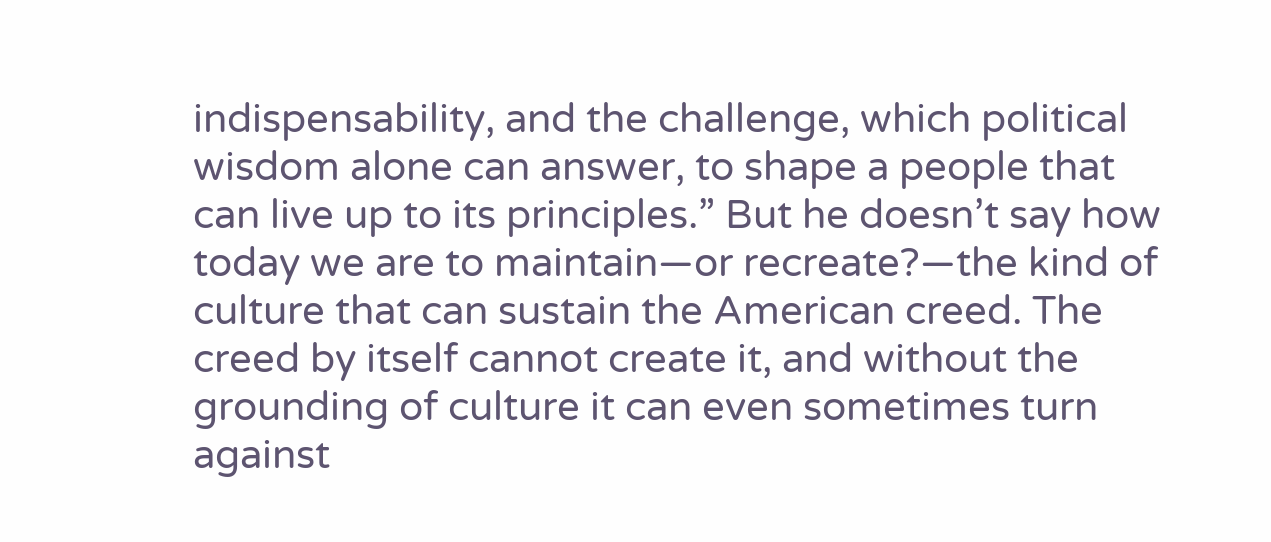indispensability, and the challenge, which political wisdom alone can answer, to shape a people that can live up to its principles.” But he doesn’t say how today we are to maintain—or recreate?—the kind of culture that can sustain the American creed. The creed by itself cannot create it, and without the grounding of culture it can even sometimes turn against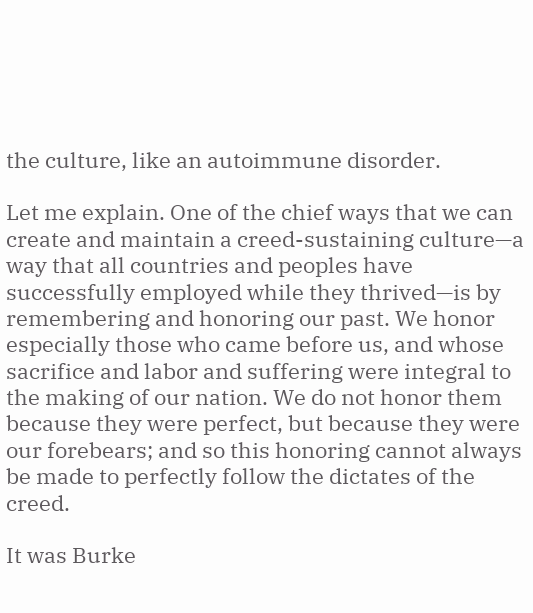the culture, like an autoimmune disorder.

Let me explain. One of the chief ways that we can create and maintain a creed-sustaining culture—a way that all countries and peoples have successfully employed while they thrived—is by remembering and honoring our past. We honor especially those who came before us, and whose sacrifice and labor and suffering were integral to the making of our nation. We do not honor them because they were perfect, but because they were our forebears; and so this honoring cannot always be made to perfectly follow the dictates of the creed.

It was Burke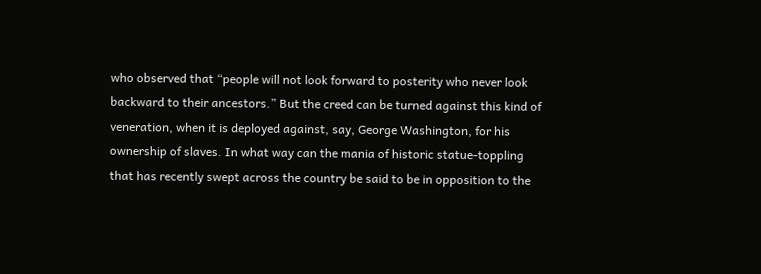who observed that “people will not look forward to posterity who never look backward to their ancestors.” But the creed can be turned against this kind of veneration, when it is deployed against, say, George Washington, for his ownership of slaves. In what way can the mania of historic statue-toppling that has recently swept across the country be said to be in opposition to the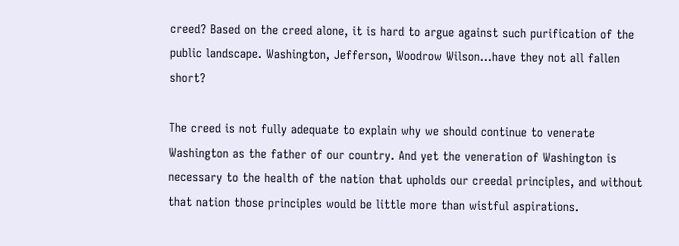creed? Based on the creed alone, it is hard to argue against such purification of the public landscape. Washington, Jefferson, Woodrow Wilson…have they not all fallen short?

The creed is not fully adequate to explain why we should continue to venerate Washington as the father of our country. And yet the veneration of Washington is necessary to the health of the nation that upholds our creedal principles, and without that nation those principles would be little more than wistful aspirations.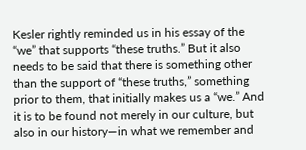Kesler rightly reminded us in his essay of the “we” that supports “these truths.” But it also needs to be said that there is something other than the support of “these truths,” something prior to them, that initially makes us a “we.” And it is to be found not merely in our culture, but also in our history—in what we remember and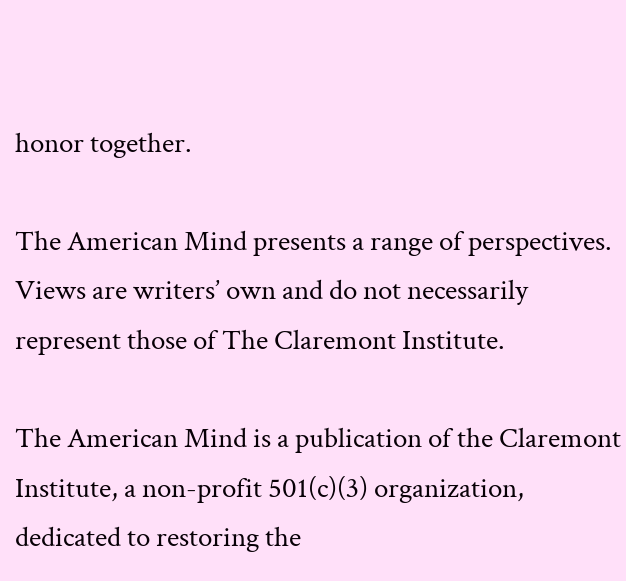honor together.

The American Mind presents a range of perspectives. Views are writers’ own and do not necessarily represent those of The Claremont Institute.

The American Mind is a publication of the Claremont Institute, a non-profit 501(c)(3) organization, dedicated to restoring the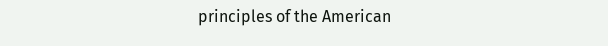principles of the American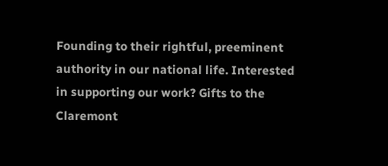Founding to their rightful, preeminent authority in our national life. Interested in supporting our work? Gifts to the Claremont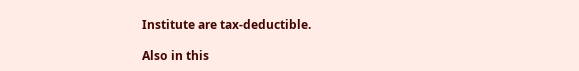Institute are tax-deductible.

Also in this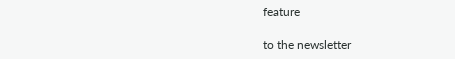feature

to the newsletter